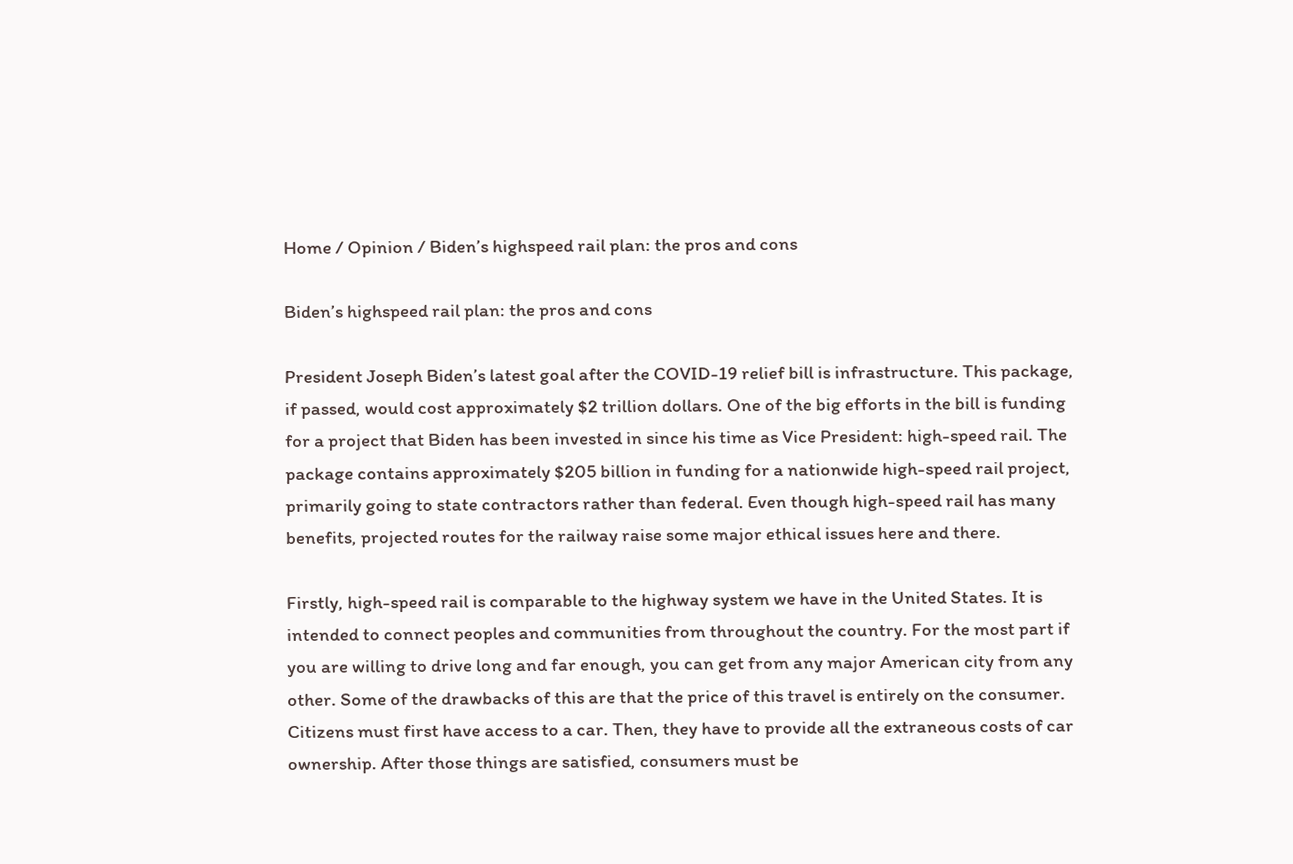Home / Opinion / Biden’s highspeed rail plan: the pros and cons

Biden’s highspeed rail plan: the pros and cons

President Joseph Biden’s latest goal after the COVID-19 relief bill is infrastructure. This package, if passed, would cost approximately $2 trillion dollars. One of the big efforts in the bill is funding for a project that Biden has been invested in since his time as Vice President: high-speed rail. The package contains approximately $205 billion in funding for a nationwide high-speed rail project, primarily going to state contractors rather than federal. Even though high-speed rail has many benefits, projected routes for the railway raise some major ethical issues here and there.

Firstly, high-speed rail is comparable to the highway system we have in the United States. It is intended to connect peoples and communities from throughout the country. For the most part if you are willing to drive long and far enough, you can get from any major American city from any other. Some of the drawbacks of this are that the price of this travel is entirely on the consumer. Citizens must first have access to a car. Then, they have to provide all the extraneous costs of car ownership. After those things are satisfied, consumers must be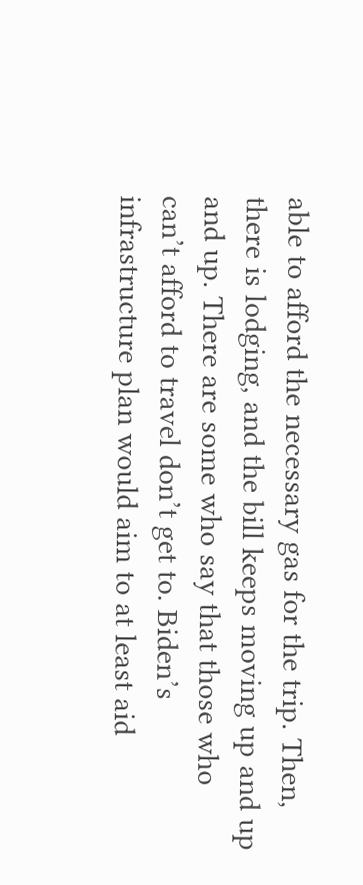able to afford the necessary gas for the trip. Then, there is lodging, and the bill keeps moving up and up and up. There are some who say that those who can’t afford to travel don’t get to. Biden’s infrastructure plan would aim to at least aid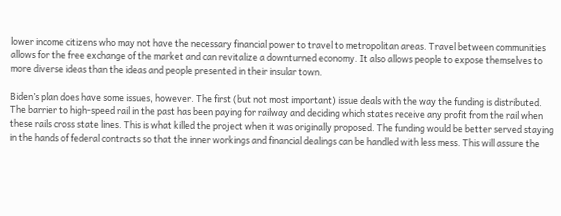lower income citizens who may not have the necessary financial power to travel to metropolitan areas. Travel between communities allows for the free exchange of the market and can revitalize a downturned economy. It also allows people to expose themselves to more diverse ideas than the ideas and people presented in their insular town.

Biden’s plan does have some issues, however. The first (but not most important) issue deals with the way the funding is distributed. The barrier to high-speed rail in the past has been paying for railway and deciding which states receive any profit from the rail when these rails cross state lines. This is what killed the project when it was originally proposed. The funding would be better served staying in the hands of federal contracts so that the inner workings and financial dealings can be handled with less mess. This will assure the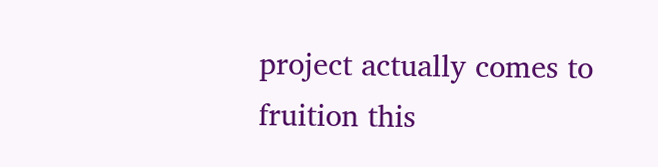project actually comes to fruition this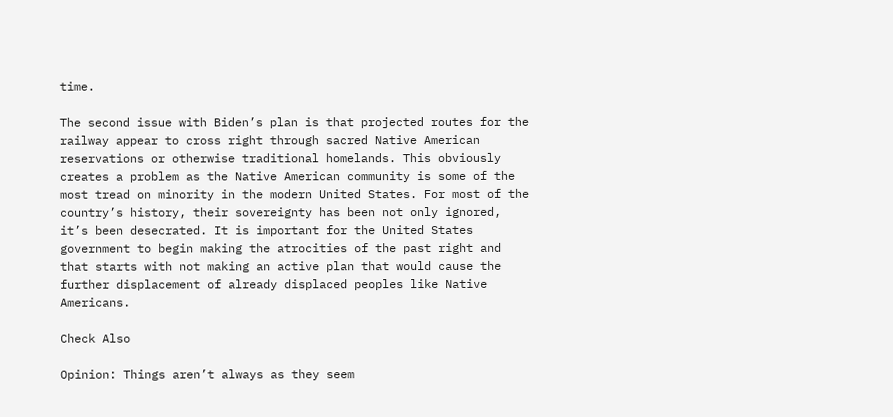time.

The second issue with Biden’s plan is that projected routes for the railway appear to cross right through sacred Native American reservations or otherwise traditional homelands. This obviously creates a problem as the Native American community is some of the most tread on minority in the modern United States. For most of the country’s history, their sovereignty has been not only ignored, it’s been desecrated. It is important for the United States government to begin making the atrocities of the past right and that starts with not making an active plan that would cause the further displacement of already displaced peoples like Native Americans.

Check Also

Opinion: Things aren’t always as they seem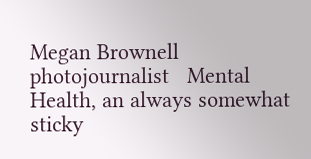Megan Brownell photojournalist   Mental Health, an always somewhat sticky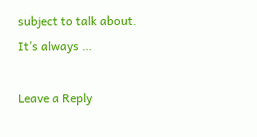subject to talk about. It’s always …

Leave a Reply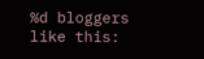%d bloggers like this: